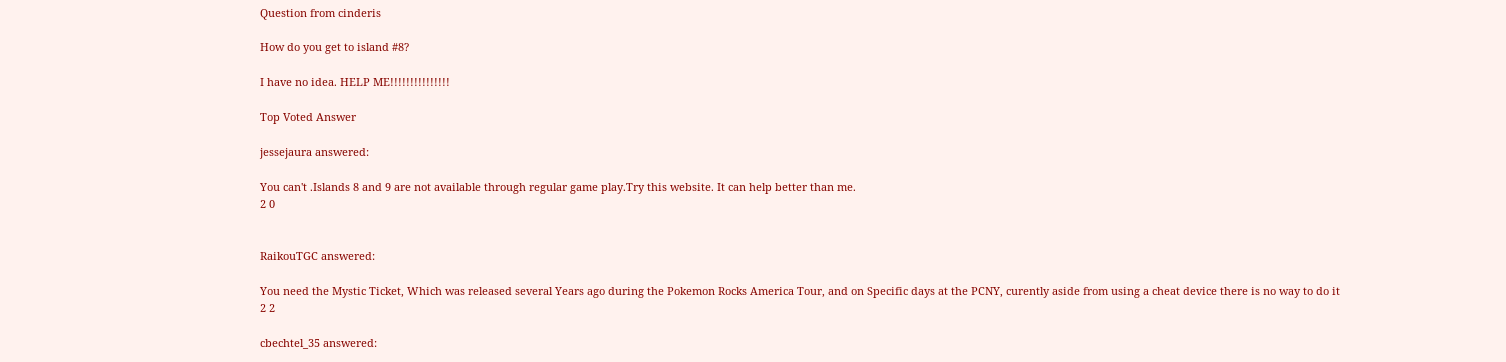Question from cinderis

How do you get to island #8?

I have no idea. HELP ME!!!!!!!!!!!!!!!

Top Voted Answer

jessejaura answered:

You can't .Islands 8 and 9 are not available through regular game play.Try this website. It can help better than me.
2 0


RaikouTGC answered:

You need the Mystic Ticket, Which was released several Years ago during the Pokemon Rocks America Tour, and on Specific days at the PCNY, curently aside from using a cheat device there is no way to do it
2 2

cbechtel_35 answered: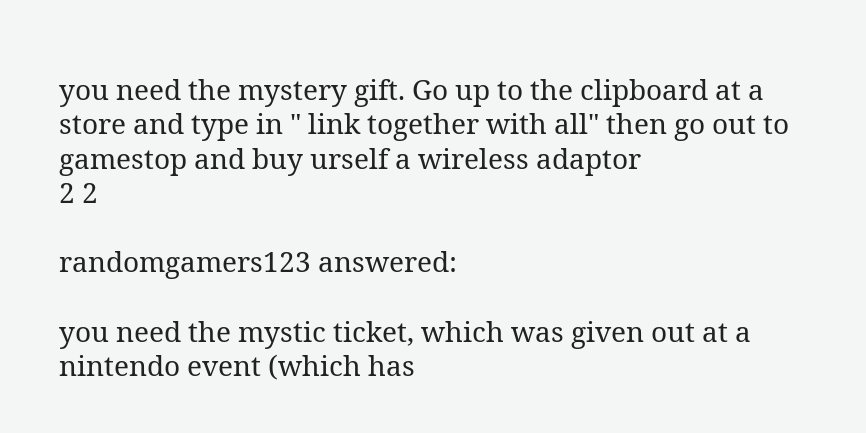you need the mystery gift. Go up to the clipboard at a store and type in " link together with all" then go out to gamestop and buy urself a wireless adaptor
2 2

randomgamers123 answered:

you need the mystic ticket, which was given out at a nintendo event (which has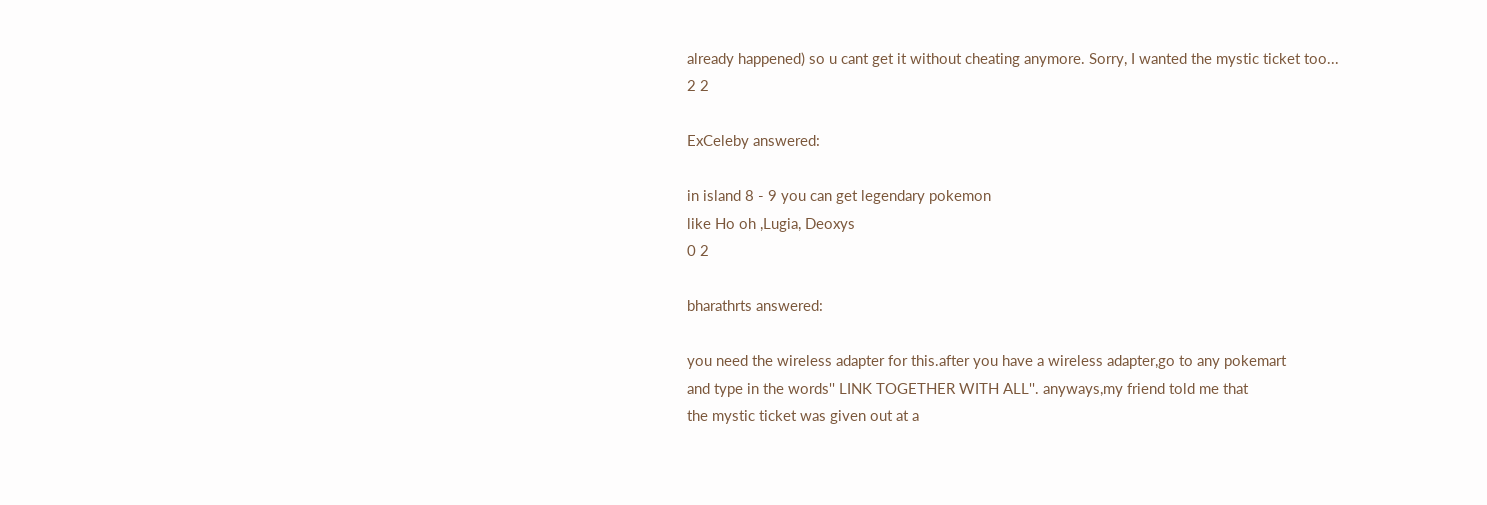already happened) so u cant get it without cheating anymore. Sorry, I wanted the mystic ticket too...
2 2

ExCeleby answered:

in island 8 - 9 you can get legendary pokemon
like Ho oh ,Lugia, Deoxys
0 2

bharathrts answered:

you need the wireless adapter for this.after you have a wireless adapter,go to any pokemart
and type in the words'' LINK TOGETHER WITH ALL''. anyways,my friend told me that
the mystic ticket was given out at a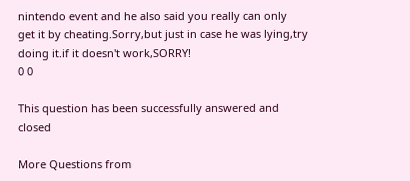nintendo event and he also said you really can only
get it by cheating.Sorry,but just in case he was lying,try doing it.if it doesn't work,SORRY!
0 0

This question has been successfully answered and closed

More Questions from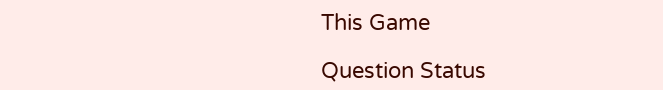This Game

Question Status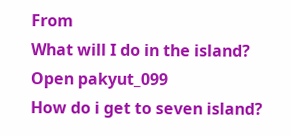From
What will I do in the island? Open pakyut_099
How do i get to seven island?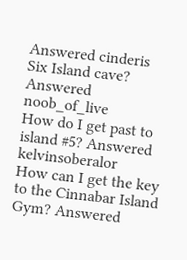Answered cinderis
Six Island cave? Answered noob_of_live
How do I get past to island #5? Answered kelvinsoberalor
How can I get the key to the Cinnabar Island Gym? Answered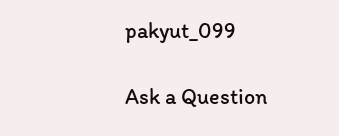pakyut_099

Ask a Question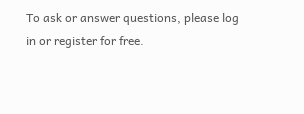To ask or answer questions, please log in or register for free.